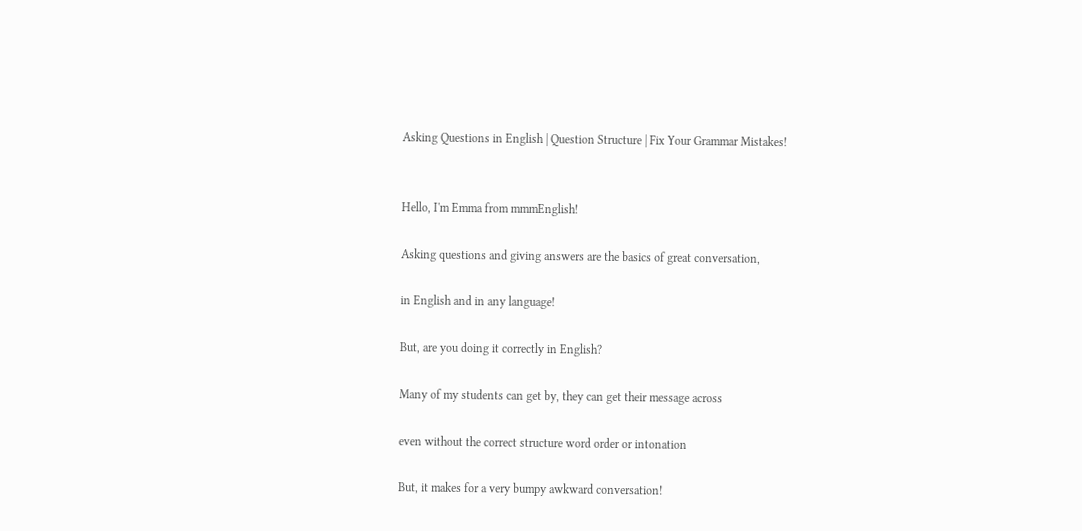Asking Questions in English | Question Structure | Fix Your Grammar Mistakes!


Hello, I'm Emma from mmmEnglish!

Asking questions and giving answers are the basics of great conversation,

in English and in any language!

But, are you doing it correctly in English?

Many of my students can get by, they can get their message across

even without the correct structure word order or intonation

But, it makes for a very bumpy awkward conversation!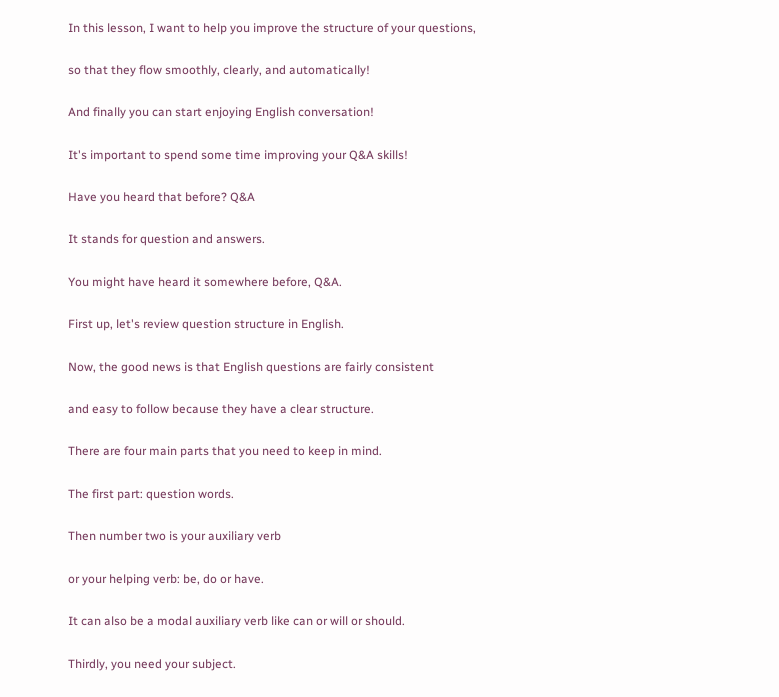In this lesson, I want to help you improve the structure of your questions,

so that they flow smoothly, clearly, and automatically!

And finally you can start enjoying English conversation!

It's important to spend some time improving your Q&A skills!

Have you heard that before? Q&A

It stands for question and answers.

You might have heard it somewhere before, Q&A.

First up, let's review question structure in English.

Now, the good news is that English questions are fairly consistent

and easy to follow because they have a clear structure.

There are four main parts that you need to keep in mind.

The first part: question words.

Then number two is your auxiliary verb

or your helping verb: be, do or have.

It can also be a modal auxiliary verb like can or will or should.

Thirdly, you need your subject.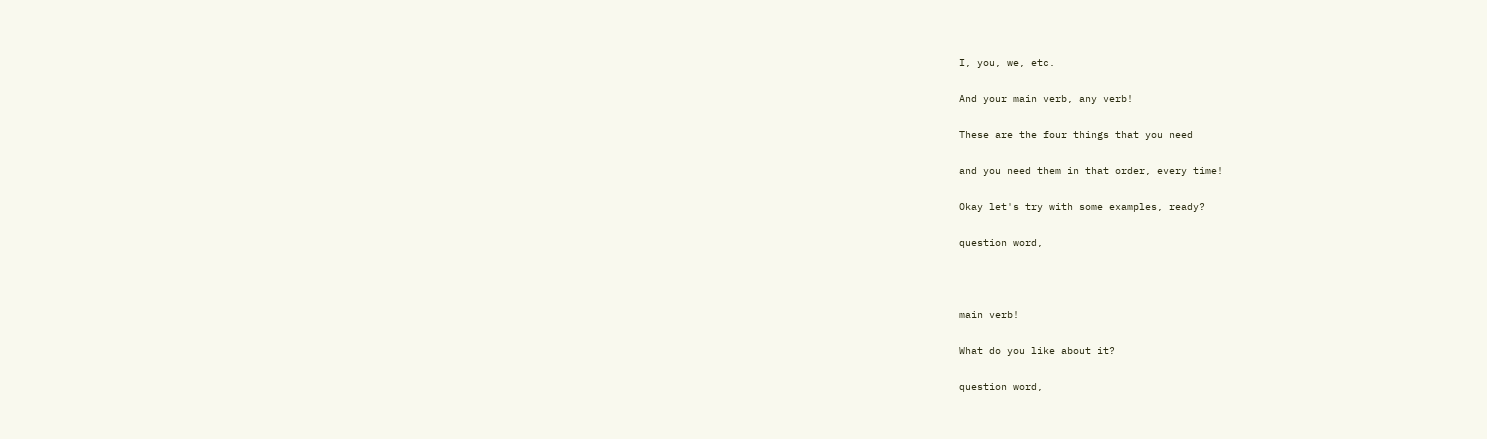I, you, we, etc.

And your main verb, any verb!

These are the four things that you need

and you need them in that order, every time!

Okay let's try with some examples, ready?

question word,



main verb!

What do you like about it?

question word,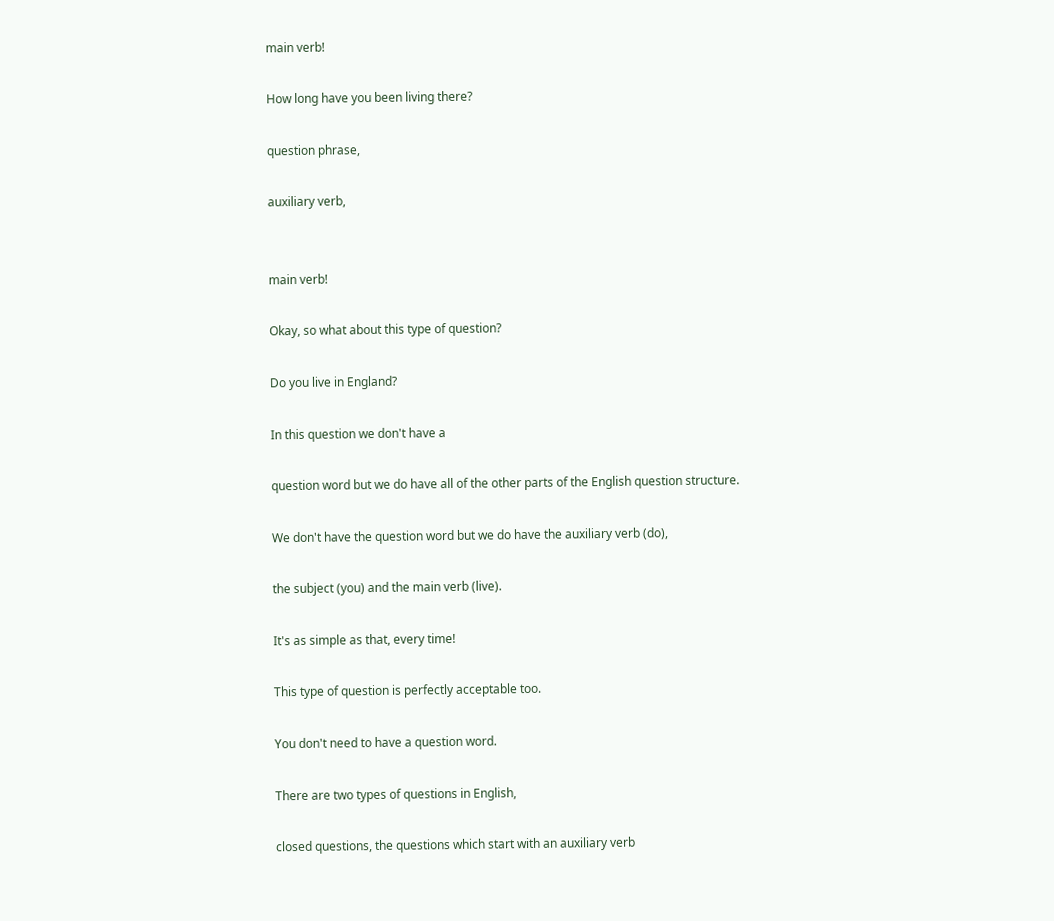main verb!

How long have you been living there?

question phrase,

auxiliary verb,


main verb!

Okay, so what about this type of question?

Do you live in England?

In this question we don't have a

question word but we do have all of the other parts of the English question structure.

We don't have the question word but we do have the auxiliary verb (do),

the subject (you) and the main verb (live).

It's as simple as that, every time!

This type of question is perfectly acceptable too.

You don't need to have a question word.

There are two types of questions in English,

closed questions, the questions which start with an auxiliary verb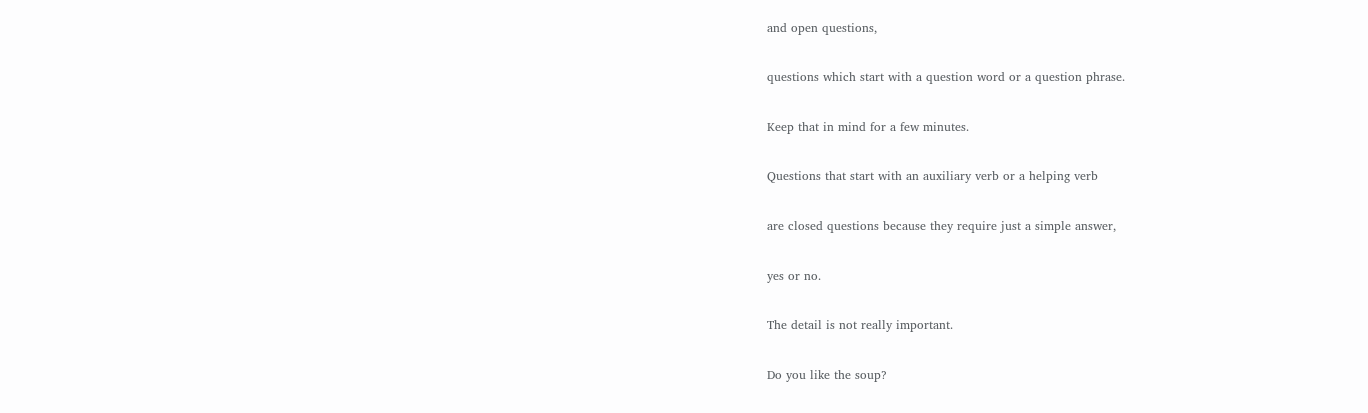and open questions,

questions which start with a question word or a question phrase.

Keep that in mind for a few minutes.

Questions that start with an auxiliary verb or a helping verb

are closed questions because they require just a simple answer,

yes or no.

The detail is not really important.

Do you like the soup?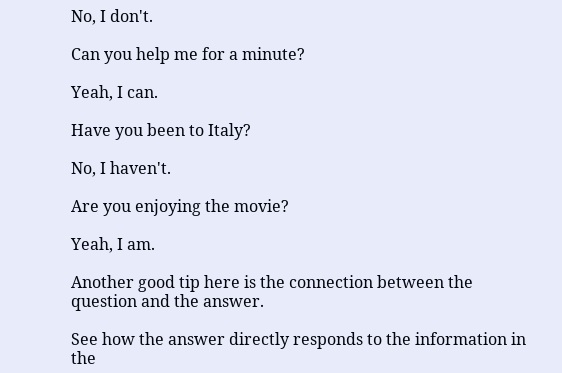No, I don't.

Can you help me for a minute?

Yeah, I can.

Have you been to Italy?

No, I haven't.

Are you enjoying the movie?

Yeah, I am.

Another good tip here is the connection between the question and the answer.

See how the answer directly responds to the information in the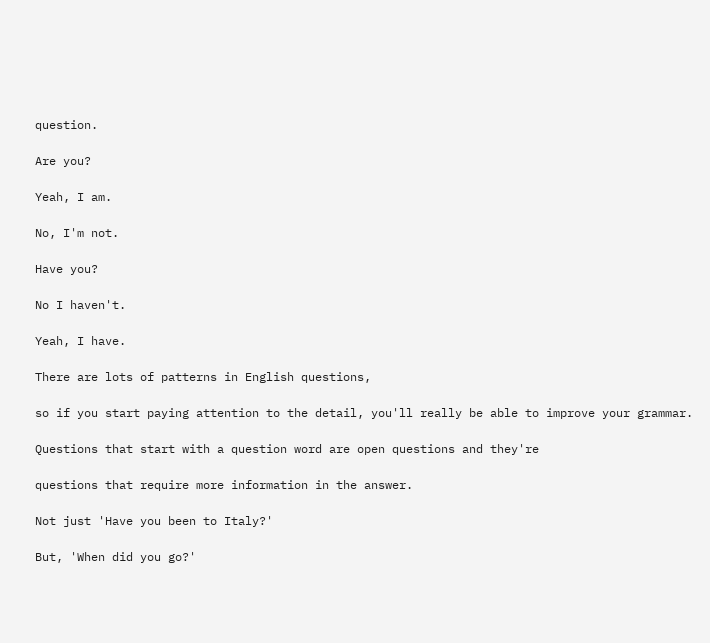question.

Are you?

Yeah, I am.

No, I'm not.

Have you?

No I haven't.

Yeah, I have.

There are lots of patterns in English questions,

so if you start paying attention to the detail, you'll really be able to improve your grammar.

Questions that start with a question word are open questions and they're

questions that require more information in the answer.

Not just 'Have you been to Italy?'

But, 'When did you go?'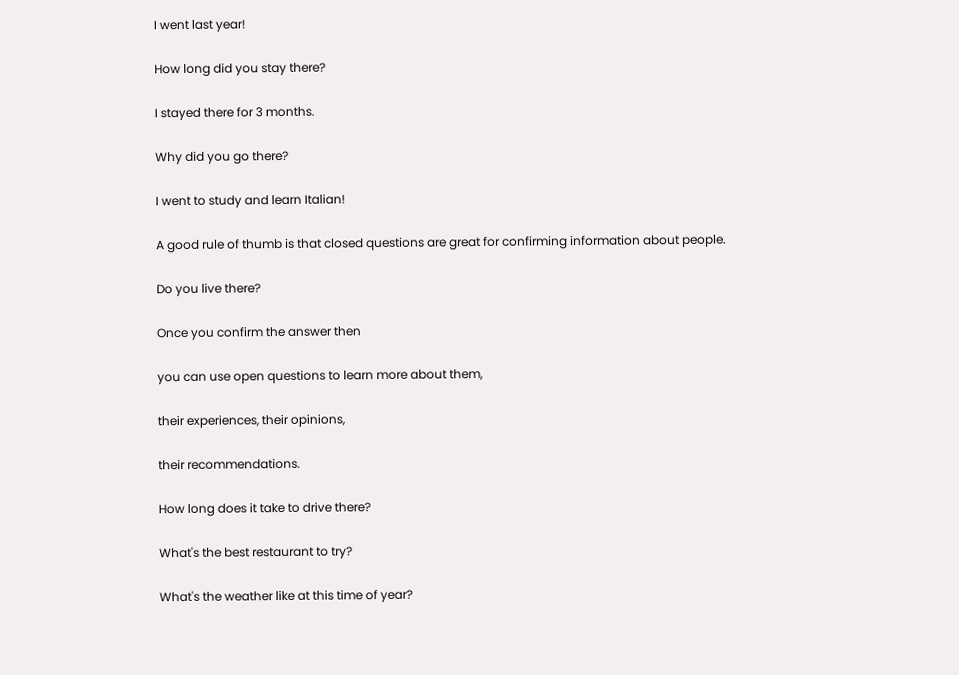I went last year!

How long did you stay there?

I stayed there for 3 months.

Why did you go there?

I went to study and learn Italian!

A good rule of thumb is that closed questions are great for confirming information about people.

Do you live there?

Once you confirm the answer then

you can use open questions to learn more about them,

their experiences, their opinions,

their recommendations.

How long does it take to drive there?

What's the best restaurant to try?

What's the weather like at this time of year?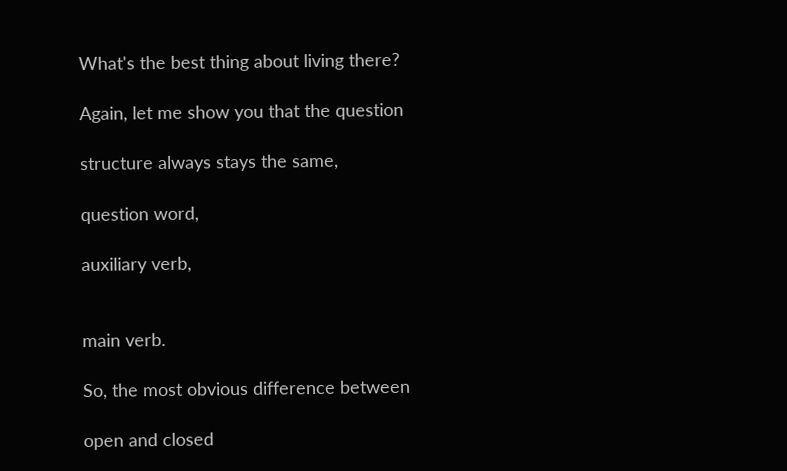What's the best thing about living there?

Again, let me show you that the question

structure always stays the same,

question word,

auxiliary verb,


main verb.

So, the most obvious difference between

open and closed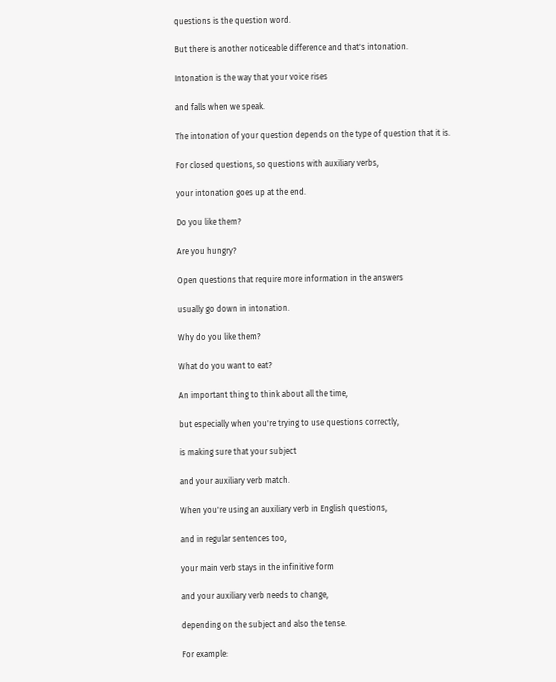questions is the question word.

But there is another noticeable difference and that's intonation.

Intonation is the way that your voice rises

and falls when we speak.

The intonation of your question depends on the type of question that it is.

For closed questions, so questions with auxiliary verbs,

your intonation goes up at the end.

Do you like them?

Are you hungry?

Open questions that require more information in the answers

usually go down in intonation.

Why do you like them?

What do you want to eat?

An important thing to think about all the time,

but especially when you're trying to use questions correctly,

is making sure that your subject

and your auxiliary verb match.

When you're using an auxiliary verb in English questions,

and in regular sentences too,

your main verb stays in the infinitive form

and your auxiliary verb needs to change,

depending on the subject and also the tense.

For example: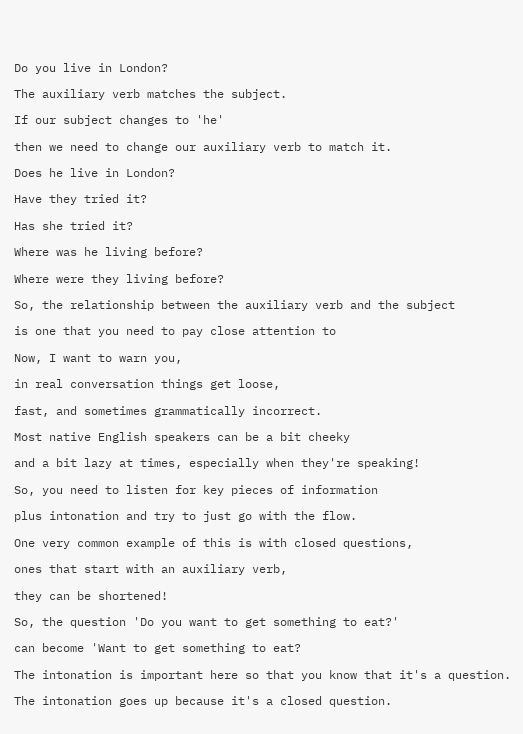Do you live in London?

The auxiliary verb matches the subject.

If our subject changes to 'he'

then we need to change our auxiliary verb to match it.

Does he live in London?

Have they tried it?

Has she tried it?

Where was he living before?

Where were they living before?

So, the relationship between the auxiliary verb and the subject

is one that you need to pay close attention to

Now, I want to warn you,

in real conversation things get loose,

fast, and sometimes grammatically incorrect.

Most native English speakers can be a bit cheeky

and a bit lazy at times, especially when they're speaking!

So, you need to listen for key pieces of information

plus intonation and try to just go with the flow.

One very common example of this is with closed questions,

ones that start with an auxiliary verb,

they can be shortened!

So, the question 'Do you want to get something to eat?'

can become 'Want to get something to eat?

The intonation is important here so that you know that it's a question.

The intonation goes up because it's a closed question.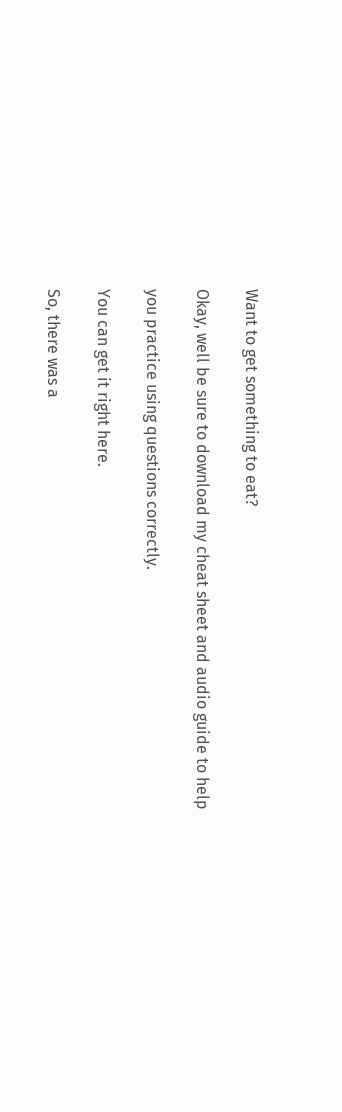Want to get something to eat?

Okay, well be sure to download my cheat sheet and audio guide to help

you practice using questions correctly.

You can get it right here.

So, there was a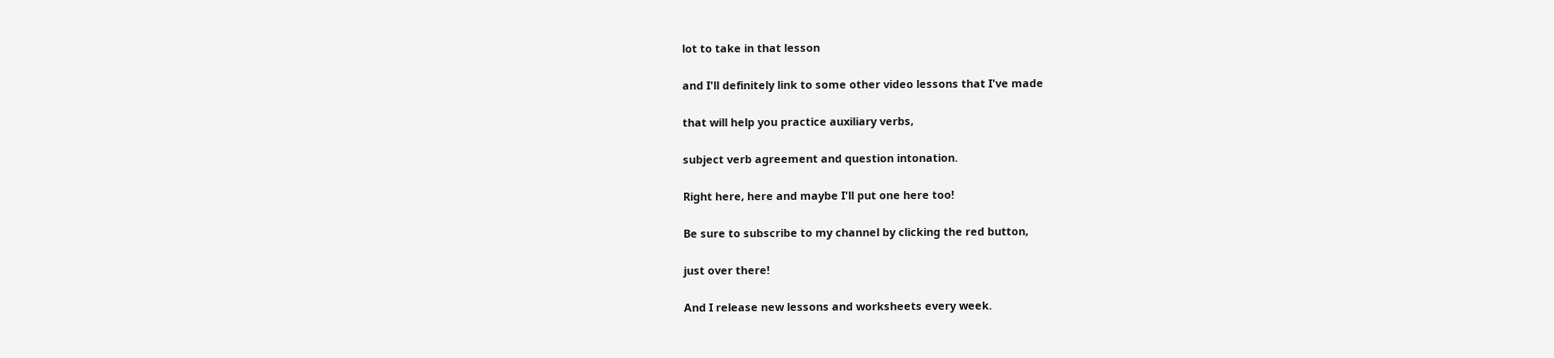lot to take in that lesson

and I'll definitely link to some other video lessons that I've made

that will help you practice auxiliary verbs,

subject verb agreement and question intonation.

Right here, here and maybe I'll put one here too!

Be sure to subscribe to my channel by clicking the red button,

just over there!

And I release new lessons and worksheets every week.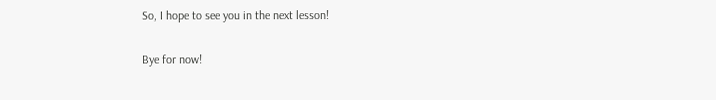So, I hope to see you in the next lesson!

Bye for now!